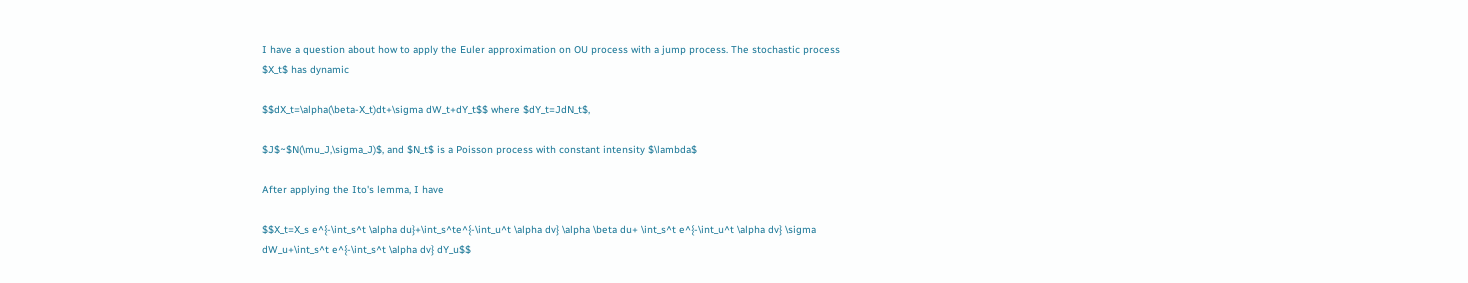I have a question about how to apply the Euler approximation on OU process with a jump process. The stochastic process $X_t$ has dynamic

$$dX_t=\alpha(\beta-X_t)dt+\sigma dW_t+dY_t$$ where $dY_t=JdN_t$,

$J$~$N(\mu_J,\sigma_J)$, and $N_t$ is a Poisson process with constant intensity $\lambda$

After applying the Ito's lemma, I have

$$X_t=X_s e^{-\int_s^t \alpha du}+\int_s^te^{-\int_u^t \alpha dv} \alpha \beta du+ \int_s^t e^{-\int_u^t \alpha dv} \sigma dW_u+\int_s^t e^{-\int_s^t \alpha dv} dY_u$$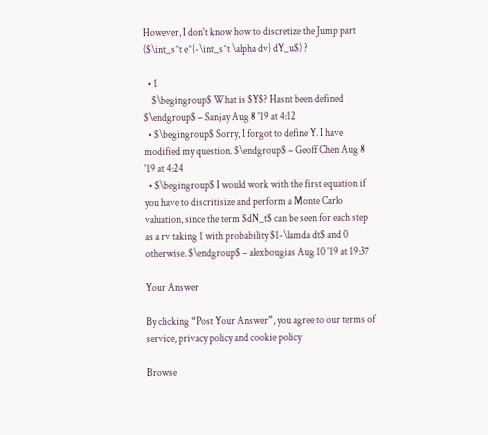However, I don't know how to discretize the Jump part ($\int_s^t e^{-\int_s^t \alpha dv} dY_u$) ?

  • 1
    $\begingroup$ What is $Y$? Hasnt been defined $\endgroup$ – Sanjay Aug 8 '19 at 4:12
  • $\begingroup$ Sorry, I forgot to define Y. I have modified my question. $\endgroup$ – Geoff Chen Aug 8 '19 at 4:24
  • $\begingroup$ I would work with the first equation if you have to discritisize and perform a Monte Carlo valuation, since the term $dN_t$ can be seen for each step as a rv taking 1 with probability $1-\lamda dt$ and 0 otherwise. $\endgroup$ – alexbougias Aug 10 '19 at 19:37

Your Answer

By clicking “Post Your Answer”, you agree to our terms of service, privacy policy and cookie policy

Browse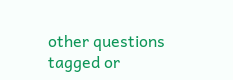other questions tagged or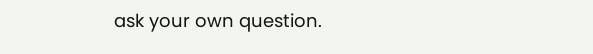ask your own question.